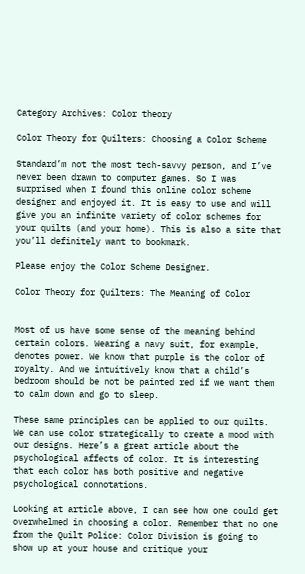Category Archives: Color theory

Color Theory for Quilters: Choosing a Color Scheme

Standard’m not the most tech-savvy person, and I’ve never been drawn to computer games. So I was surprised when I found this online color scheme designer and enjoyed it. It is easy to use and will give you an infinite variety of color schemes for your quilts (and your home). This is also a site that you’ll definitely want to bookmark.

Please enjoy the Color Scheme Designer.

Color Theory for Quilters: The Meaning of Color


Most of us have some sense of the meaning behind certain colors. Wearing a navy suit, for example, denotes power. We know that purple is the color of royalty. And we intuitively know that a child’s bedroom should be not be painted red if we want them to calm down and go to sleep.

These same principles can be applied to our quilts. We can use color strategically to create a mood with our designs. Here’s a great article about the psychological affects of color. It is interesting that each color has both positive and negative psychological connotations.

Looking at article above, I can see how one could get overwhelmed in choosing a color. Remember that no one from the Quilt Police: Color Division is going to show up at your house and critique your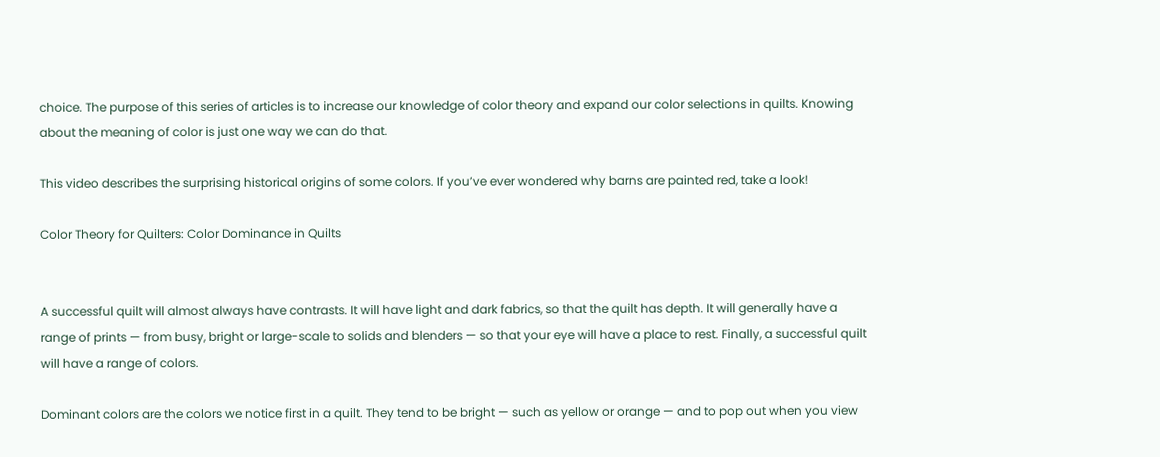choice. The purpose of this series of articles is to increase our knowledge of color theory and expand our color selections in quilts. Knowing about the meaning of color is just one way we can do that.

This video describes the surprising historical origins of some colors. If you’ve ever wondered why barns are painted red, take a look!

Color Theory for Quilters: Color Dominance in Quilts


A successful quilt will almost always have contrasts. It will have light and dark fabrics, so that the quilt has depth. It will generally have a range of prints — from busy, bright or large-scale to solids and blenders — so that your eye will have a place to rest. Finally, a successful quilt will have a range of colors.

Dominant colors are the colors we notice first in a quilt. They tend to be bright — such as yellow or orange — and to pop out when you view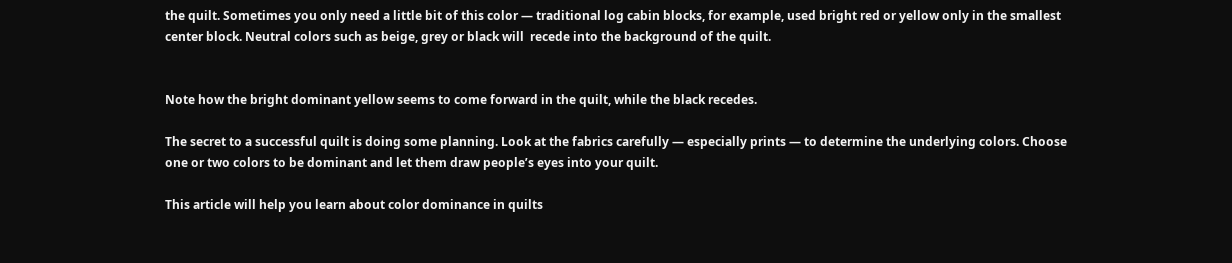the quilt. Sometimes you only need a little bit of this color — traditional log cabin blocks, for example, used bright red or yellow only in the smallest center block. Neutral colors such as beige, grey or black will  recede into the background of the quilt.


Note how the bright dominant yellow seems to come forward in the quilt, while the black recedes.

The secret to a successful quilt is doing some planning. Look at the fabrics carefully — especially prints — to determine the underlying colors. Choose one or two colors to be dominant and let them draw people’s eyes into your quilt.

This article will help you learn about color dominance in quilts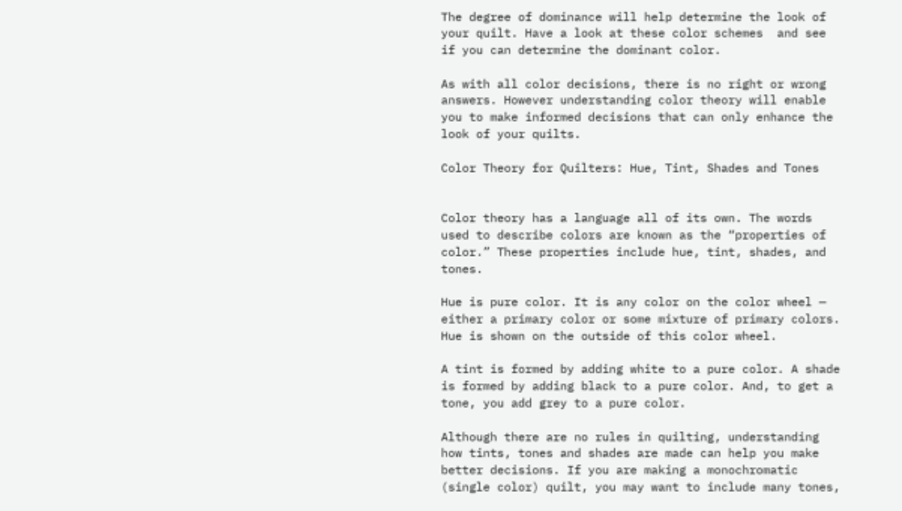The degree of dominance will help determine the look of your quilt. Have a look at these color schemes  and see if you can determine the dominant color.

As with all color decisions, there is no right or wrong answers. However understanding color theory will enable you to make informed decisions that can only enhance the look of your quilts.

Color Theory for Quilters: Hue, Tint, Shades and Tones


Color theory has a language all of its own. The words used to describe colors are known as the “properties of color.” These properties include hue, tint, shades, and tones.

Hue is pure color. It is any color on the color wheel — either a primary color or some mixture of primary colors. Hue is shown on the outside of this color wheel.

A tint is formed by adding white to a pure color. A shade is formed by adding black to a pure color. And, to get a tone, you add grey to a pure color.

Although there are no rules in quilting, understanding how tints, tones and shades are made can help you make better decisions. If you are making a monochromatic (single color) quilt, you may want to include many tones,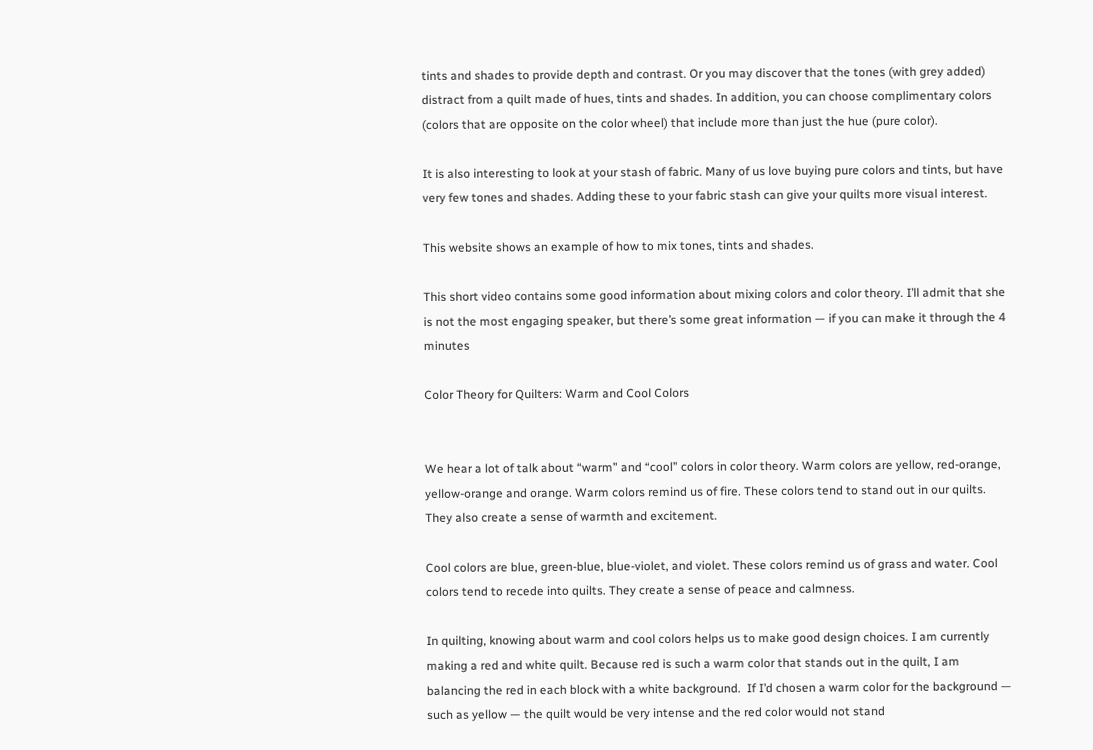tints and shades to provide depth and contrast. Or you may discover that the tones (with grey added) distract from a quilt made of hues, tints and shades. In addition, you can choose complimentary colors (colors that are opposite on the color wheel) that include more than just the hue (pure color).

It is also interesting to look at your stash of fabric. Many of us love buying pure colors and tints, but have very few tones and shades. Adding these to your fabric stash can give your quilts more visual interest.

This website shows an example of how to mix tones, tints and shades.

This short video contains some good information about mixing colors and color theory. I’ll admit that she is not the most engaging speaker, but there’s some great information — if you can make it through the 4 minutes

Color Theory for Quilters: Warm and Cool Colors


We hear a lot of talk about “warm” and “cool” colors in color theory. Warm colors are yellow, red-orange, yellow-orange and orange. Warm colors remind us of fire. These colors tend to stand out in our quilts. They also create a sense of warmth and excitement.

Cool colors are blue, green-blue, blue-violet, and violet. These colors remind us of grass and water. Cool colors tend to recede into quilts. They create a sense of peace and calmness.

In quilting, knowing about warm and cool colors helps us to make good design choices. I am currently making a red and white quilt. Because red is such a warm color that stands out in the quilt, I am balancing the red in each block with a white background.  If I’d chosen a warm color for the background — such as yellow — the quilt would be very intense and the red color would not stand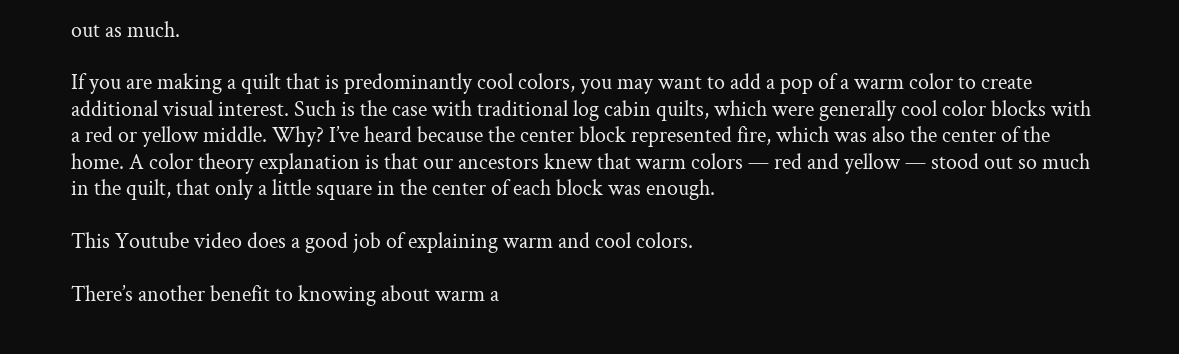out as much.

If you are making a quilt that is predominantly cool colors, you may want to add a pop of a warm color to create additional visual interest. Such is the case with traditional log cabin quilts, which were generally cool color blocks with a red or yellow middle. Why? I’ve heard because the center block represented fire, which was also the center of the home. A color theory explanation is that our ancestors knew that warm colors — red and yellow — stood out so much in the quilt, that only a little square in the center of each block was enough.

This Youtube video does a good job of explaining warm and cool colors.

There’s another benefit to knowing about warm a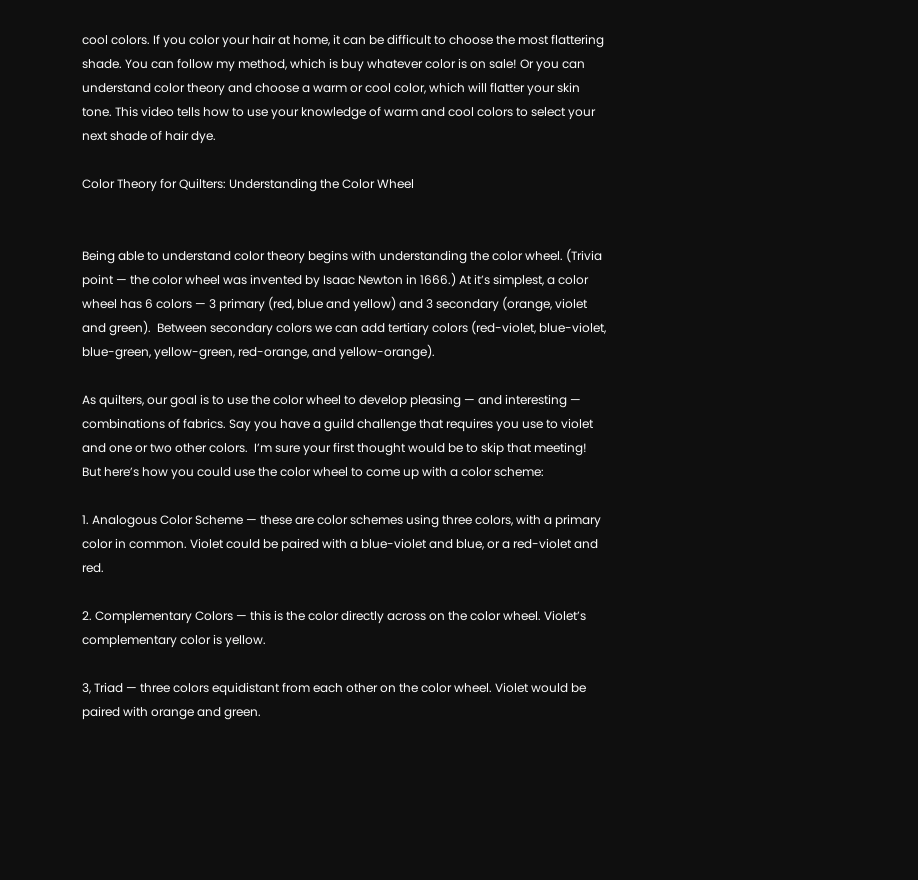cool colors. If you color your hair at home, it can be difficult to choose the most flattering shade. You can follow my method, which is buy whatever color is on sale! Or you can understand color theory and choose a warm or cool color, which will flatter your skin tone. This video tells how to use your knowledge of warm and cool colors to select your next shade of hair dye.

Color Theory for Quilters: Understanding the Color Wheel


Being able to understand color theory begins with understanding the color wheel. (Trivia point — the color wheel was invented by Isaac Newton in 1666.) At it’s simplest, a color wheel has 6 colors — 3 primary (red, blue and yellow) and 3 secondary (orange, violet and green).  Between secondary colors we can add tertiary colors (red-violet, blue-violet, blue-green, yellow-green, red-orange, and yellow-orange).

As quilters, our goal is to use the color wheel to develop pleasing — and interesting — combinations of fabrics. Say you have a guild challenge that requires you use to violet and one or two other colors.  I’m sure your first thought would be to skip that meeting! But here’s how you could use the color wheel to come up with a color scheme:

1. Analogous Color Scheme — these are color schemes using three colors, with a primary color in common. Violet could be paired with a blue-violet and blue, or a red-violet and red.

2. Complementary Colors — this is the color directly across on the color wheel. Violet’s complementary color is yellow.

3, Triad — three colors equidistant from each other on the color wheel. Violet would be paired with orange and green.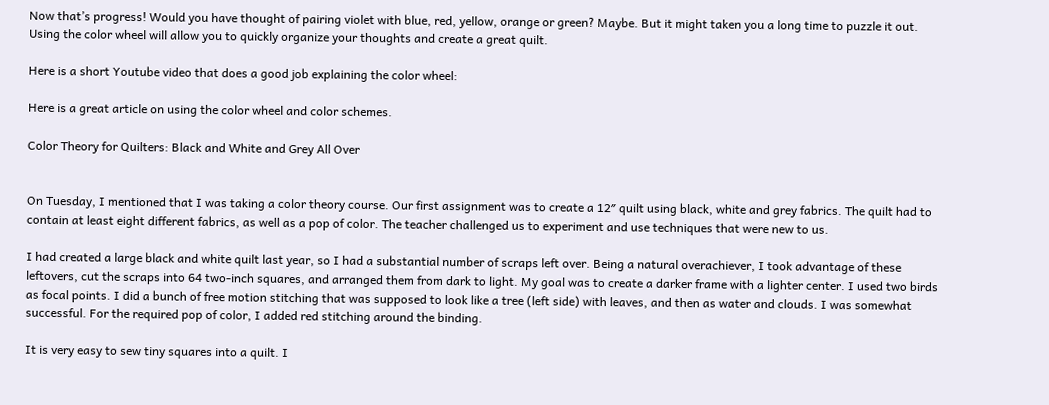Now that’s progress! Would you have thought of pairing violet with blue, red, yellow, orange or green? Maybe. But it might taken you a long time to puzzle it out. Using the color wheel will allow you to quickly organize your thoughts and create a great quilt.

Here is a short Youtube video that does a good job explaining the color wheel:

Here is a great article on using the color wheel and color schemes.

Color Theory for Quilters: Black and White and Grey All Over


On Tuesday, I mentioned that I was taking a color theory course. Our first assignment was to create a 12″ quilt using black, white and grey fabrics. The quilt had to contain at least eight different fabrics, as well as a pop of color. The teacher challenged us to experiment and use techniques that were new to us.

I had created a large black and white quilt last year, so I had a substantial number of scraps left over. Being a natural overachiever, I took advantage of these leftovers, cut the scraps into 64 two-inch squares, and arranged them from dark to light. My goal was to create a darker frame with a lighter center. I used two birds as focal points. I did a bunch of free motion stitching that was supposed to look like a tree (left side) with leaves, and then as water and clouds. I was somewhat successful. For the required pop of color, I added red stitching around the binding.

It is very easy to sew tiny squares into a quilt. I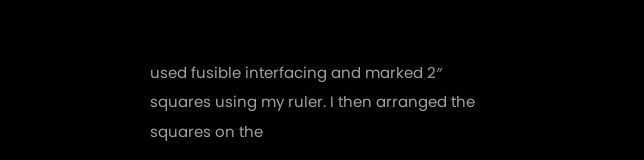used fusible interfacing and marked 2″ squares using my ruler. I then arranged the squares on the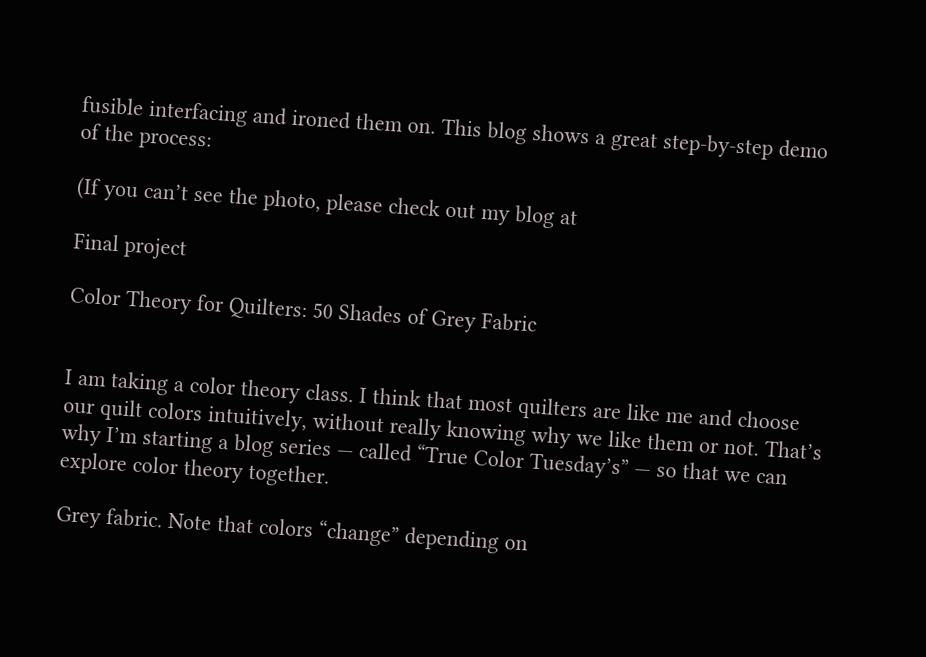fusible interfacing and ironed them on. This blog shows a great step-by-step demo of the process:

(If you can’t see the photo, please check out my blog at

Final project

Color Theory for Quilters: 50 Shades of Grey Fabric


I am taking a color theory class. I think that most quilters are like me and choose our quilt colors intuitively, without really knowing why we like them or not. That’s why I’m starting a blog series — called “True Color Tuesday’s” — so that we can explore color theory together.

Grey fabric. Note that colors “change” depending on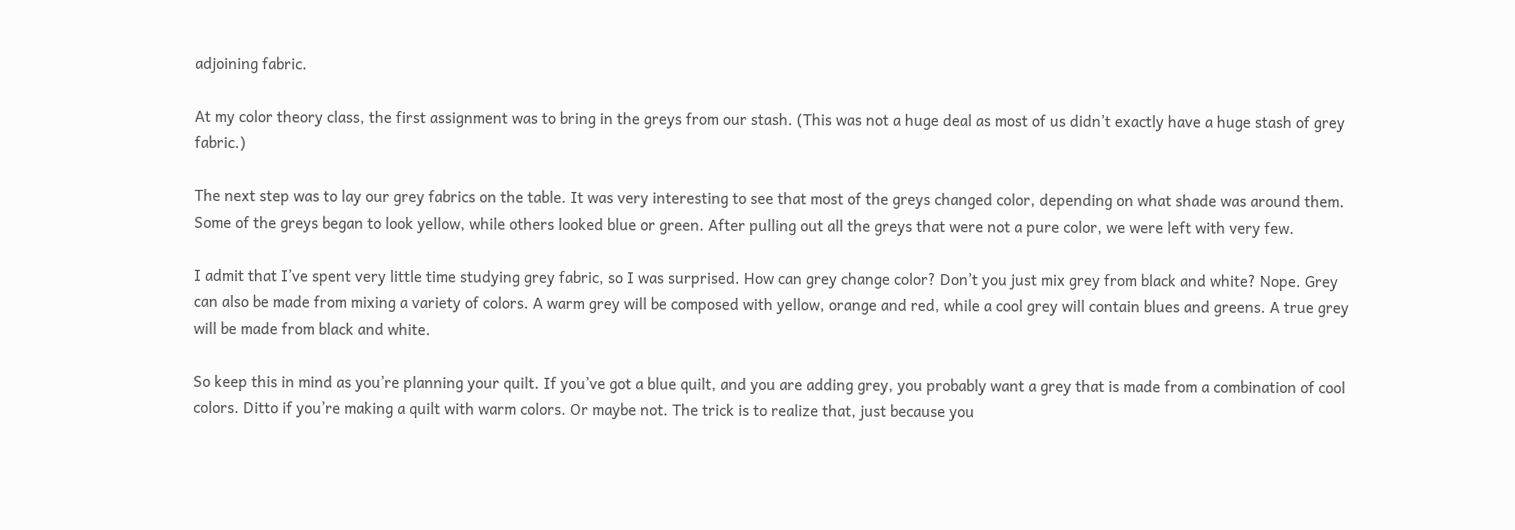adjoining fabric.

At my color theory class, the first assignment was to bring in the greys from our stash. (This was not a huge deal as most of us didn’t exactly have a huge stash of grey fabric.)

The next step was to lay our grey fabrics on the table. It was very interesting to see that most of the greys changed color, depending on what shade was around them. Some of the greys began to look yellow, while others looked blue or green. After pulling out all the greys that were not a pure color, we were left with very few.

I admit that I’ve spent very little time studying grey fabric, so I was surprised. How can grey change color? Don’t you just mix grey from black and white? Nope. Grey can also be made from mixing a variety of colors. A warm grey will be composed with yellow, orange and red, while a cool grey will contain blues and greens. A true grey will be made from black and white.

So keep this in mind as you’re planning your quilt. If you’ve got a blue quilt, and you are adding grey, you probably want a grey that is made from a combination of cool colors. Ditto if you’re making a quilt with warm colors. Or maybe not. The trick is to realize that, just because you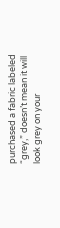purchased a fabric labeled “grey,” doesn’t mean it will look grey on your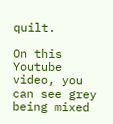quilt.

On this Youtube video, you can see grey being mixed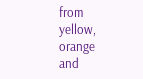from yellow, orange and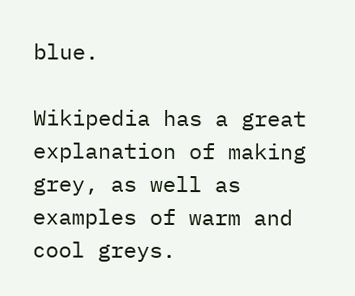blue.

Wikipedia has a great explanation of making grey, as well as examples of warm and cool greys.